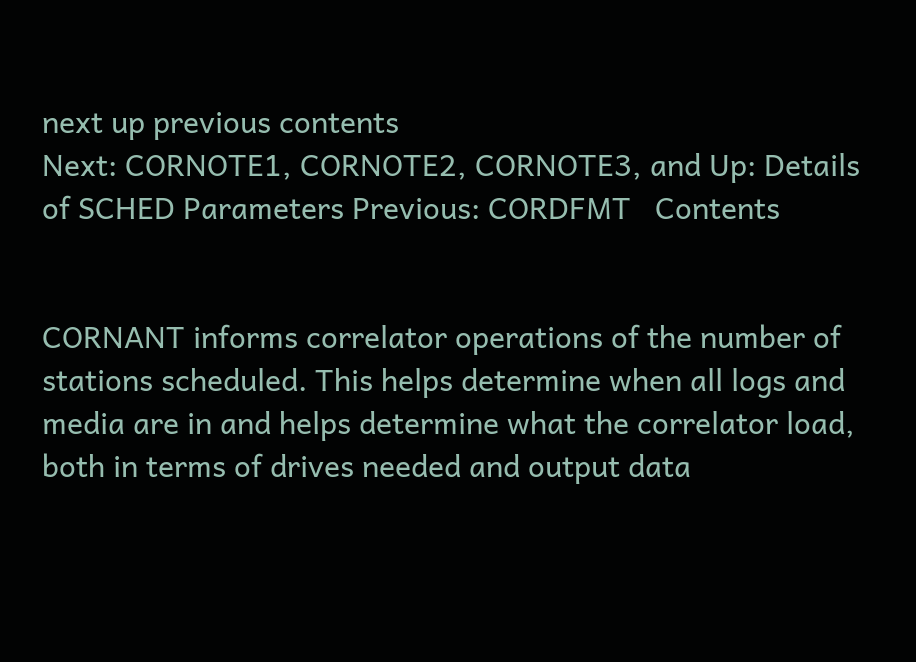next up previous contents
Next: CORNOTE1, CORNOTE2, CORNOTE3, and Up: Details of SCHED Parameters Previous: CORDFMT   Contents


CORNANT informs correlator operations of the number of stations scheduled. This helps determine when all logs and media are in and helps determine what the correlator load, both in terms of drives needed and output data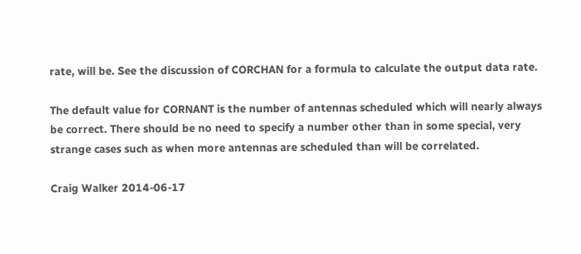rate, will be. See the discussion of CORCHAN for a formula to calculate the output data rate.

The default value for CORNANT is the number of antennas scheduled which will nearly always be correct. There should be no need to specify a number other than in some special, very strange cases such as when more antennas are scheduled than will be correlated.

Craig Walker 2014-06-17